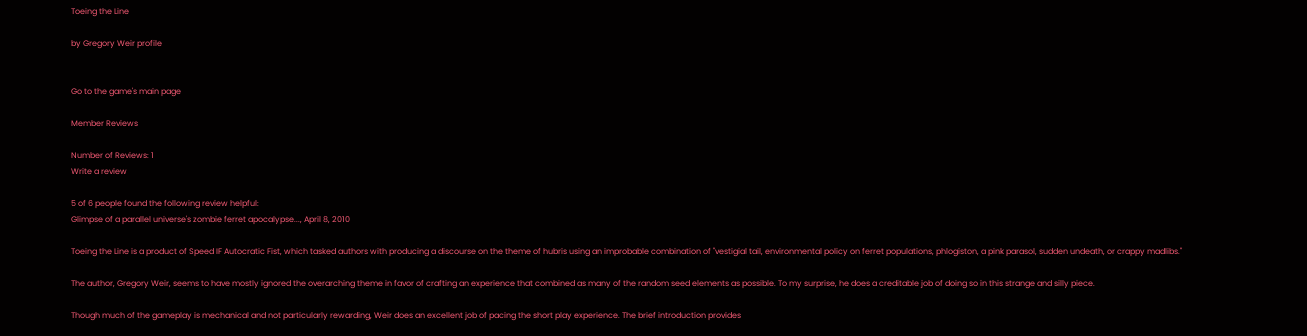Toeing the Line

by Gregory Weir profile


Go to the game's main page

Member Reviews

Number of Reviews: 1
Write a review

5 of 6 people found the following review helpful:
Glimpse of a parallel universe's zombie ferret apocalypse..., April 8, 2010

Toeing the Line is a product of Speed IF Autocratic Fist, which tasked authors with producing a discourse on the theme of hubris using an improbable combination of "vestigial tail, environmental policy on ferret populations, phlogiston, a pink parasol, sudden undeath, or crappy madlibs."

The author, Gregory Weir, seems to have mostly ignored the overarching theme in favor of crafting an experience that combined as many of the random seed elements as possible. To my surprise, he does a creditable job of doing so in this strange and silly piece.

Though much of the gameplay is mechanical and not particularly rewarding, Weir does an excellent job of pacing the short play experience. The brief introduction provides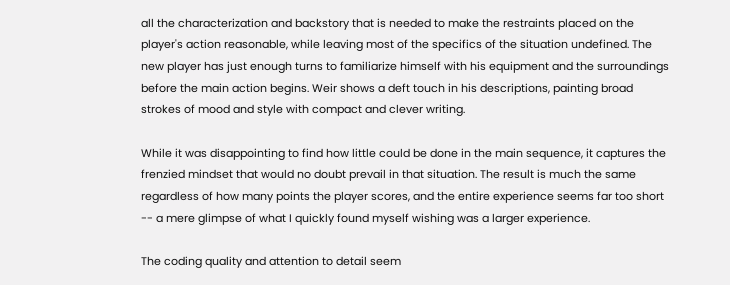all the characterization and backstory that is needed to make the restraints placed on the player's action reasonable, while leaving most of the specifics of the situation undefined. The new player has just enough turns to familiarize himself with his equipment and the surroundings before the main action begins. Weir shows a deft touch in his descriptions, painting broad strokes of mood and style with compact and clever writing.

While it was disappointing to find how little could be done in the main sequence, it captures the frenzied mindset that would no doubt prevail in that situation. The result is much the same regardless of how many points the player scores, and the entire experience seems far too short -- a mere glimpse of what I quickly found myself wishing was a larger experience.

The coding quality and attention to detail seem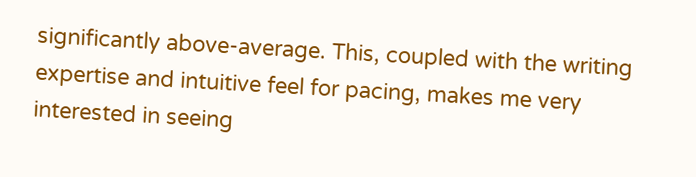significantly above-average. This, coupled with the writing expertise and intuitive feel for pacing, makes me very interested in seeing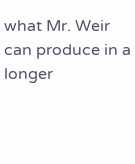what Mr. Weir can produce in a longer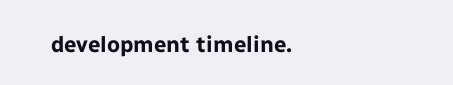development timeline.